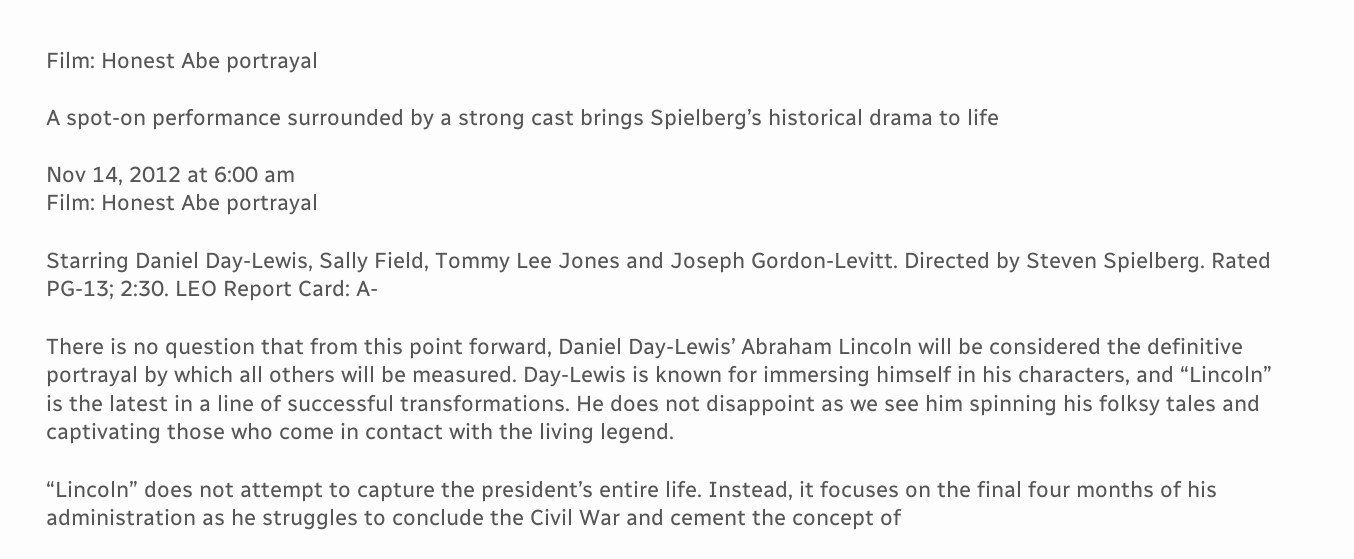Film: Honest Abe portrayal

A spot-on performance surrounded by a strong cast brings Spielberg’s historical drama to life

Nov 14, 2012 at 6:00 am
Film: Honest Abe portrayal

Starring Daniel Day-Lewis, Sally Field, Tommy Lee Jones and Joseph Gordon-Levitt. Directed by Steven Spielberg. Rated PG-13; 2:30. LEO Report Card: A-

There is no question that from this point forward, Daniel Day-Lewis’ Abraham Lincoln will be considered the definitive portrayal by which all others will be measured. Day-Lewis is known for immersing himself in his characters, and “Lincoln” is the latest in a line of successful transformations. He does not disappoint as we see him spinning his folksy tales and captivating those who come in contact with the living legend.

“Lincoln” does not attempt to capture the president’s entire life. Instead, it focuses on the final four months of his administration as he struggles to conclude the Civil War and cement the concept of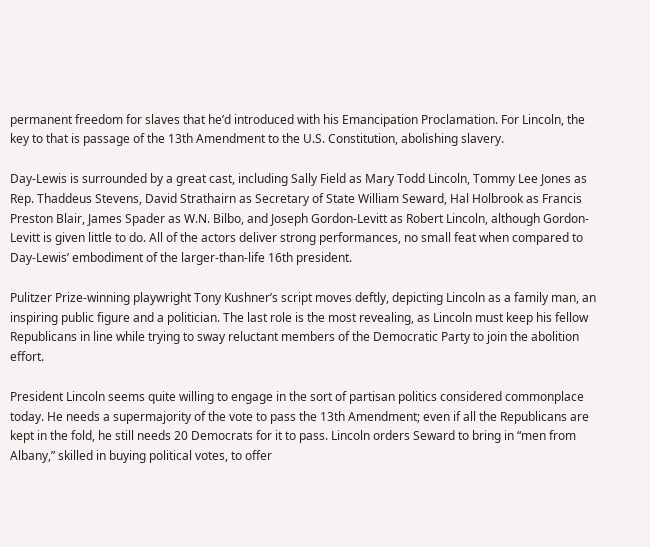permanent freedom for slaves that he’d introduced with his Emancipation Proclamation. For Lincoln, the key to that is passage of the 13th Amendment to the U.S. Constitution, abolishing slavery.

Day-Lewis is surrounded by a great cast, including Sally Field as Mary Todd Lincoln, Tommy Lee Jones as Rep. Thaddeus Stevens, David Strathairn as Secretary of State William Seward, Hal Holbrook as Francis Preston Blair, James Spader as W.N. Bilbo, and Joseph Gordon-Levitt as Robert Lincoln, although Gordon-Levitt is given little to do. All of the actors deliver strong performances, no small feat when compared to Day-Lewis’ embodiment of the larger-than-life 16th president.

Pulitzer Prize-winning playwright Tony Kushner’s script moves deftly, depicting Lincoln as a family man, an inspiring public figure and a politician. The last role is the most revealing, as Lincoln must keep his fellow Republicans in line while trying to sway reluctant members of the Democratic Party to join the abolition effort.

President Lincoln seems quite willing to engage in the sort of partisan politics considered commonplace today. He needs a supermajority of the vote to pass the 13th Amendment; even if all the Republicans are kept in the fold, he still needs 20 Democrats for it to pass. Lincoln orders Seward to bring in “men from Albany,” skilled in buying political votes, to offer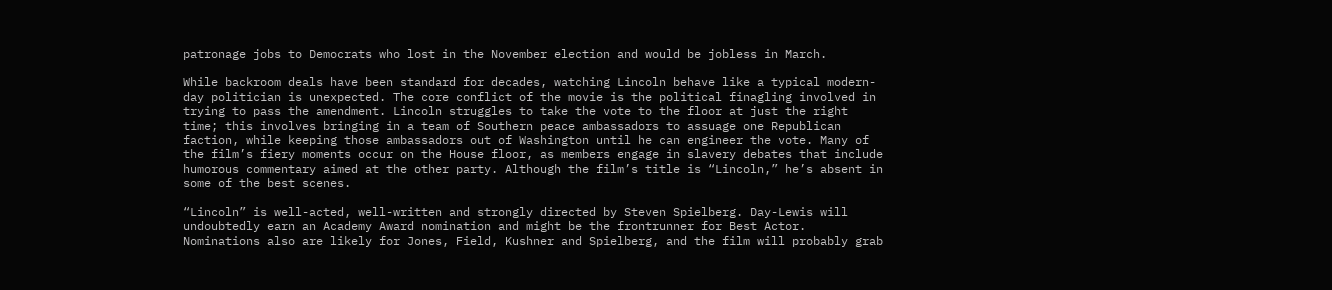patronage jobs to Democrats who lost in the November election and would be jobless in March.

While backroom deals have been standard for decades, watching Lincoln behave like a typical modern-day politician is unexpected. The core conflict of the movie is the political finagling involved in trying to pass the amendment. Lincoln struggles to take the vote to the floor at just the right time; this involves bringing in a team of Southern peace ambassadors to assuage one Republican faction, while keeping those ambassadors out of Washington until he can engineer the vote. Many of the film’s fiery moments occur on the House floor, as members engage in slavery debates that include humorous commentary aimed at the other party. Although the film’s title is “Lincoln,” he’s absent in some of the best scenes.

“Lincoln” is well-acted, well-written and strongly directed by Steven Spielberg. Day-Lewis will undoubtedly earn an Academy Award nomination and might be the frontrunner for Best Actor. Nominations also are likely for Jones, Field, Kushner and Spielberg, and the film will probably grab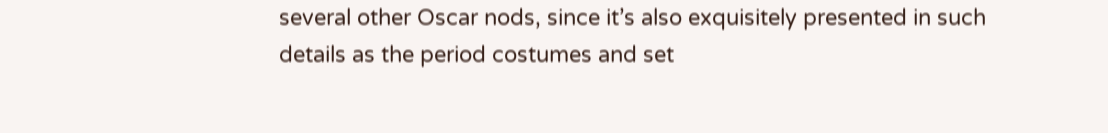several other Oscar nods, since it’s also exquisitely presented in such details as the period costumes and set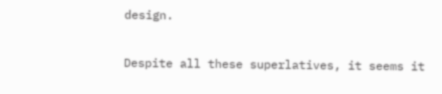design.

Despite all these superlatives, it seems it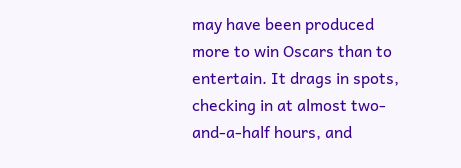may have been produced more to win Oscars than to entertain. It drags in spots, checking in at almost two-and-a-half hours, and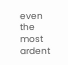even the most ardent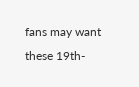fans may want these 19th-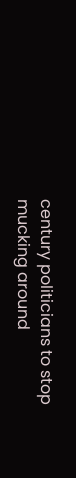century politicians to stop mucking around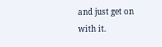and just get on with it.